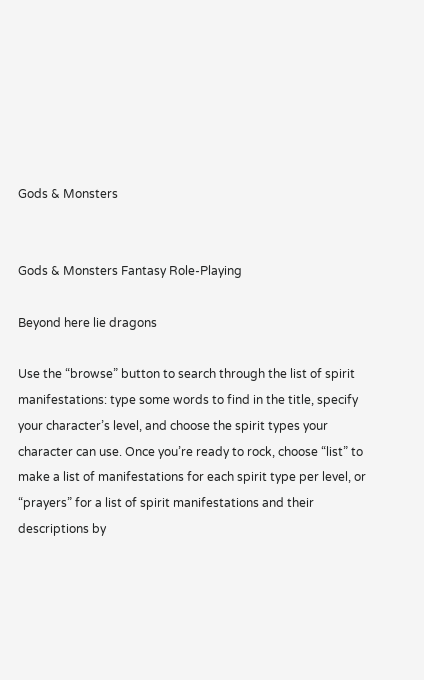Gods & Monsters


Gods & Monsters Fantasy Role-Playing

Beyond here lie dragons

Use the “browse” button to search through the list of spirit manifestations: type some words to find in the title, specify your character’s level, and choose the spirit types your character can use. Once you’re ready to rock, choose “list” to make a list of manifestations for each spirit type per level, or “prayers” for a list of spirit manifestations and their descriptions by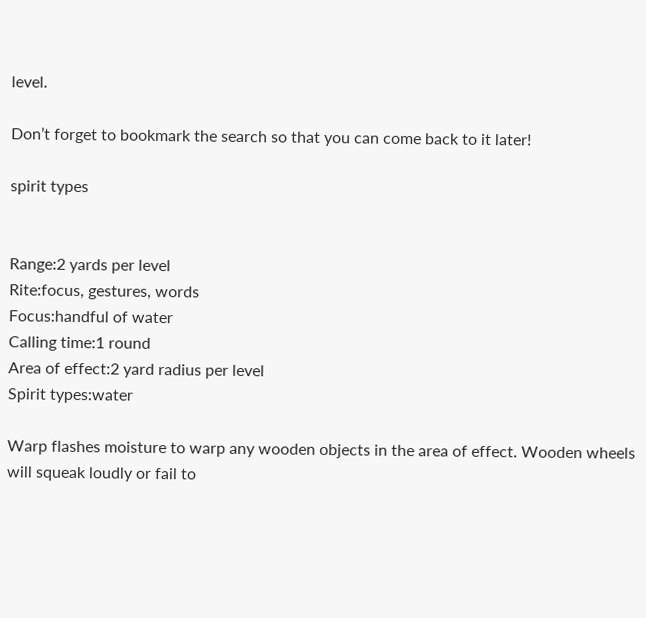level.

Don’t forget to bookmark the search so that you can come back to it later!

spirit types


Range:2 yards per level
Rite:focus, gestures, words
Focus:handful of water
Calling time:1 round
Area of effect:2 yard radius per level
Spirit types:water

Warp flashes moisture to warp any wooden objects in the area of effect. Wooden wheels will squeak loudly or fail to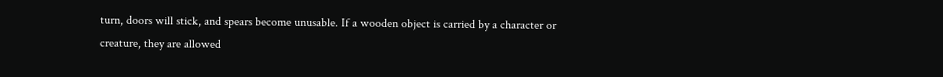turn, doors will stick, and spears become unusable. If a wooden object is carried by a character or creature, they are allowed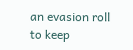an evasion roll to keep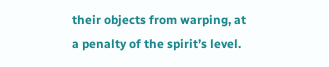their objects from warping, at a penalty of the spirit’s level.